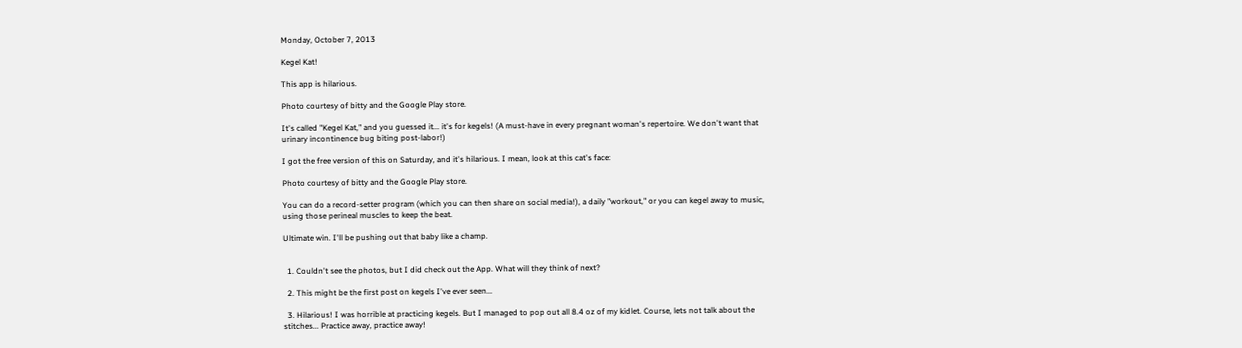Monday, October 7, 2013

Kegel Kat!

This app is hilarious.

Photo courtesy of bitty and the Google Play store.

It's called "Kegel Kat," and you guessed it... it's for kegels! (A must-have in every pregnant woman's repertoire. We don't want that urinary incontinence bug biting post-labor!)

I got the free version of this on Saturday, and it's hilarious. I mean, look at this cat's face:

Photo courtesy of bitty and the Google Play store.

You can do a record-setter program (which you can then share on social media!), a daily "workout," or you can kegel away to music, using those perineal muscles to keep the beat.

Ultimate win. I'll be pushing out that baby like a champ.


  1. Couldn't see the photos, but I did check out the App. What will they think of next?

  2. This might be the first post on kegels I've ever seen...

  3. Hilarious! I was horrible at practicing kegels. But I managed to pop out all 8.4 oz of my kidlet. Course, lets not talk about the stitches... Practice away, practice away!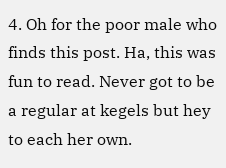4. Oh for the poor male who finds this post. Ha, this was fun to read. Never got to be a regular at kegels but hey to each her own.